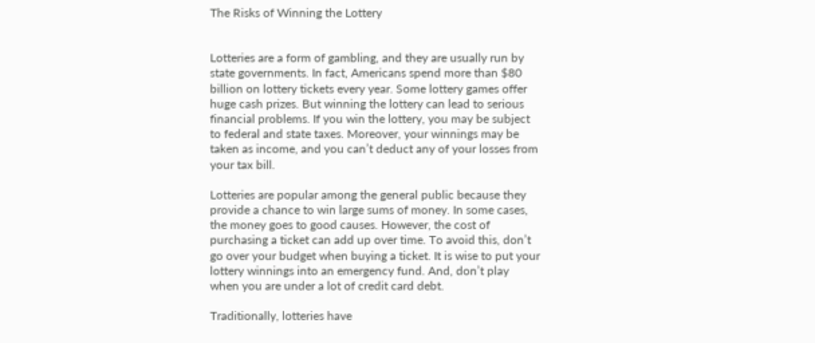The Risks of Winning the Lottery


Lotteries are a form of gambling, and they are usually run by state governments. In fact, Americans spend more than $80 billion on lottery tickets every year. Some lottery games offer huge cash prizes. But winning the lottery can lead to serious financial problems. If you win the lottery, you may be subject to federal and state taxes. Moreover, your winnings may be taken as income, and you can’t deduct any of your losses from your tax bill.

Lotteries are popular among the general public because they provide a chance to win large sums of money. In some cases, the money goes to good causes. However, the cost of purchasing a ticket can add up over time. To avoid this, don’t go over your budget when buying a ticket. It is wise to put your lottery winnings into an emergency fund. And, don’t play when you are under a lot of credit card debt.

Traditionally, lotteries have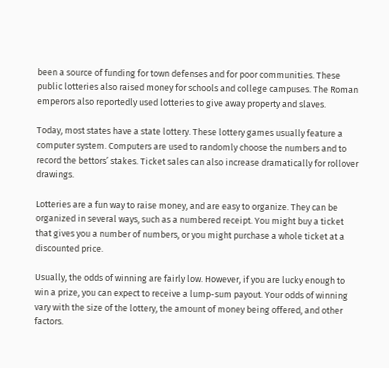been a source of funding for town defenses and for poor communities. These public lotteries also raised money for schools and college campuses. The Roman emperors also reportedly used lotteries to give away property and slaves.

Today, most states have a state lottery. These lottery games usually feature a computer system. Computers are used to randomly choose the numbers and to record the bettors’ stakes. Ticket sales can also increase dramatically for rollover drawings.

Lotteries are a fun way to raise money, and are easy to organize. They can be organized in several ways, such as a numbered receipt. You might buy a ticket that gives you a number of numbers, or you might purchase a whole ticket at a discounted price.

Usually, the odds of winning are fairly low. However, if you are lucky enough to win a prize, you can expect to receive a lump-sum payout. Your odds of winning vary with the size of the lottery, the amount of money being offered, and other factors.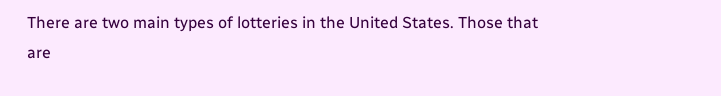There are two main types of lotteries in the United States. Those that are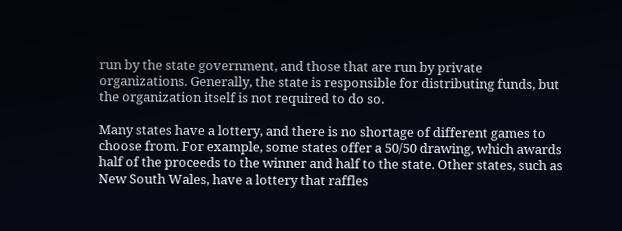run by the state government, and those that are run by private organizations. Generally, the state is responsible for distributing funds, but the organization itself is not required to do so.

Many states have a lottery, and there is no shortage of different games to choose from. For example, some states offer a 50/50 drawing, which awards half of the proceeds to the winner and half to the state. Other states, such as New South Wales, have a lottery that raffles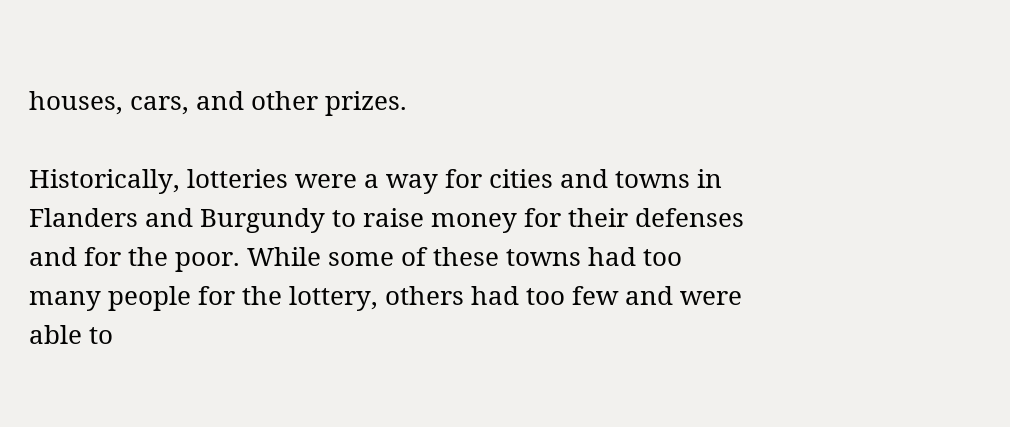houses, cars, and other prizes.

Historically, lotteries were a way for cities and towns in Flanders and Burgundy to raise money for their defenses and for the poor. While some of these towns had too many people for the lottery, others had too few and were able to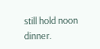still hold noon dinner.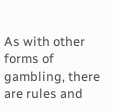As with other forms of gambling, there are rules and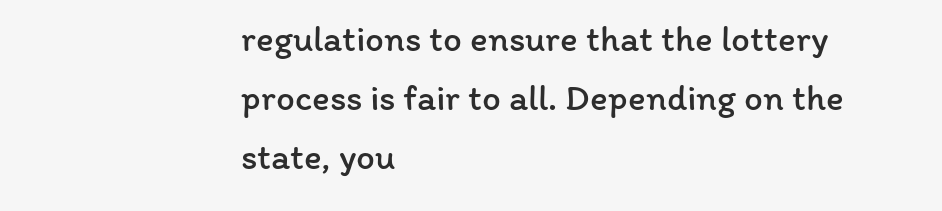regulations to ensure that the lottery process is fair to all. Depending on the state, you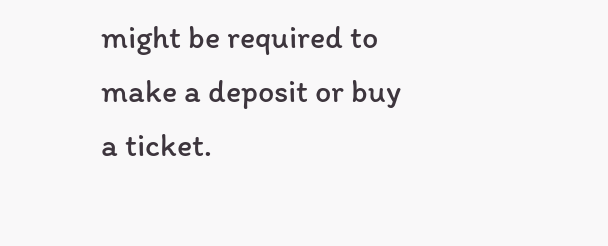might be required to make a deposit or buy a ticket.